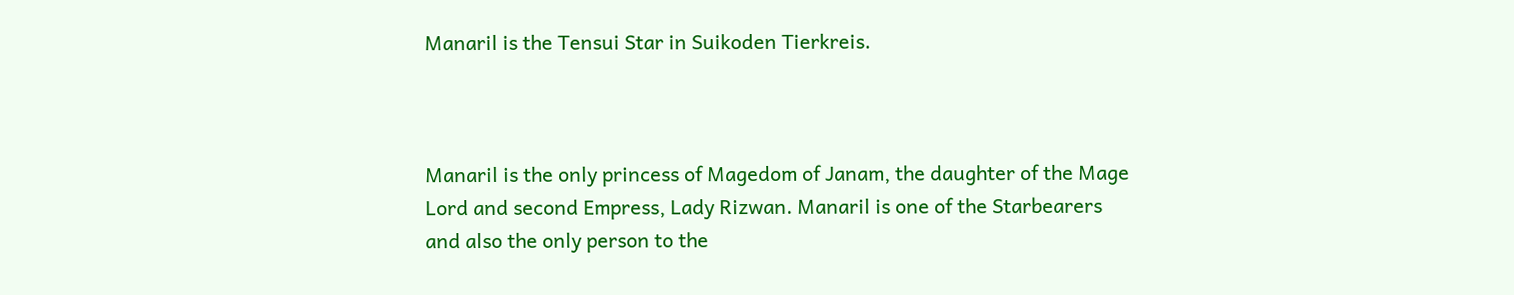Manaril is the Tensui Star in Suikoden Tierkreis.



Manaril is the only princess of Magedom of Janam, the daughter of the Mage Lord and second Empress, Lady Rizwan. Manaril is one of the Starbearers and also the only person to the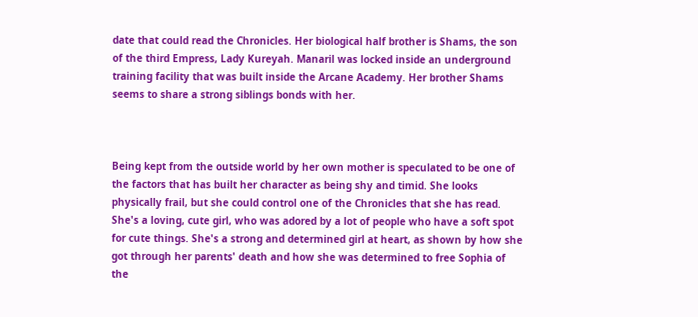date that could read the Chronicles. Her biological half brother is Shams, the son of the third Empress, Lady Kureyah. Manaril was locked inside an underground training facility that was built inside the Arcane Academy. Her brother Shams seems to share a strong siblings bonds with her.



Being kept from the outside world by her own mother is speculated to be one of the factors that has built her character as being shy and timid. She looks physically frail, but she could control one of the Chronicles that she has read. She's a loving, cute girl, who was adored by a lot of people who have a soft spot for cute things. She's a strong and determined girl at heart, as shown by how she got through her parents' death and how she was determined to free Sophia of the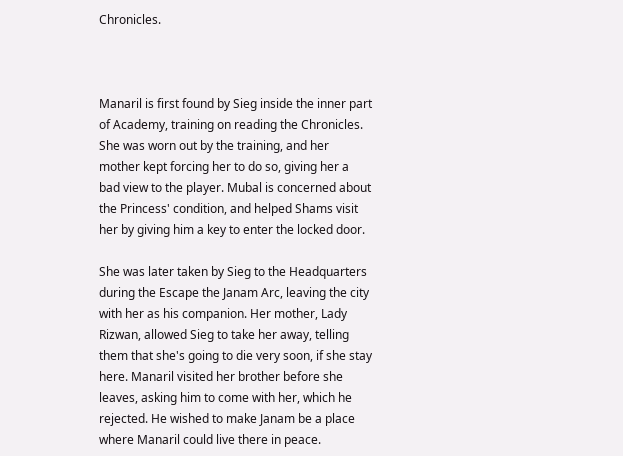Chronicles.



Manaril is first found by Sieg inside the inner part of Academy, training on reading the Chronicles. She was worn out by the training, and her mother kept forcing her to do so, giving her a bad view to the player. Mubal is concerned about the Princess' condition, and helped Shams visit her by giving him a key to enter the locked door.

She was later taken by Sieg to the Headquarters during the Escape the Janam Arc, leaving the city with her as his companion. Her mother, Lady Rizwan, allowed Sieg to take her away, telling them that she's going to die very soon, if she stay here. Manaril visited her brother before she leaves, asking him to come with her, which he rejected. He wished to make Janam be a place where Manaril could live there in peace.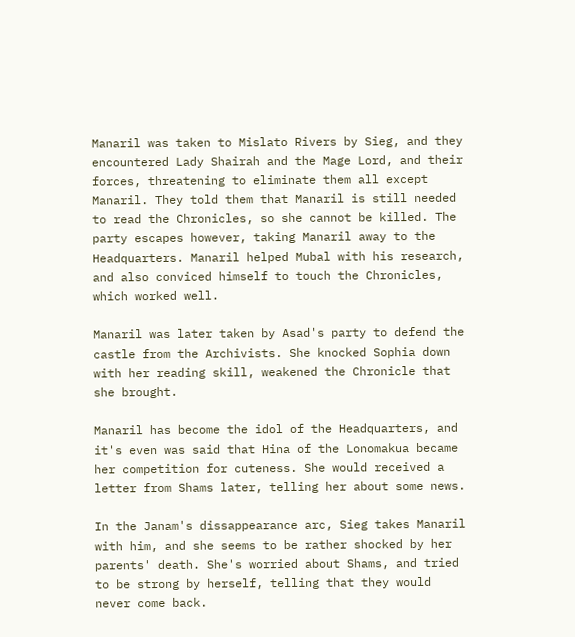Manaril was taken to Mislato Rivers by Sieg, and they encountered Lady Shairah and the Mage Lord, and their forces, threatening to eliminate them all except Manaril. They told them that Manaril is still needed to read the Chronicles, so she cannot be killed. The party escapes however, taking Manaril away to the Headquarters. Manaril helped Mubal with his research, and also conviced himself to touch the Chronicles, which worked well.

Manaril was later taken by Asad's party to defend the castle from the Archivists. She knocked Sophia down with her reading skill, weakened the Chronicle that she brought.

Manaril has become the idol of the Headquarters, and it's even was said that Hina of the Lonomakua became her competition for cuteness. She would received a letter from Shams later, telling her about some news.

In the Janam's dissappearance arc, Sieg takes Manaril with him, and she seems to be rather shocked by her parents' death. She's worried about Shams, and tried to be strong by herself, telling that they would never come back.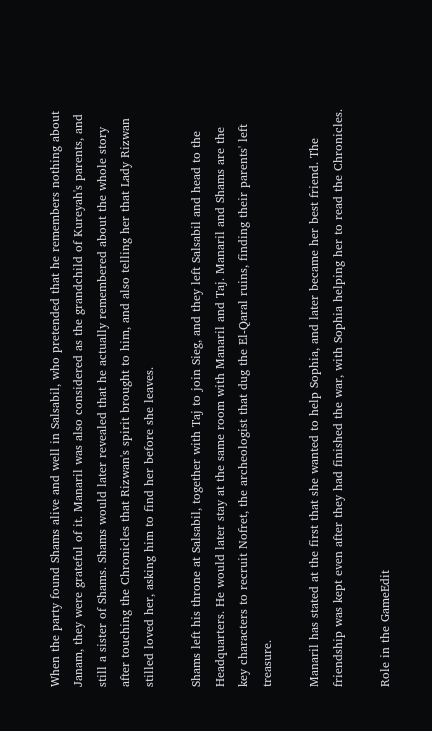When the party found Shams alive and well in Salsabil, who pretended that he remembers nothing about Janam, they were grateful of it. Manaril was also considered as the grandchild of Kureyah's parents, and still a sister of Shams. Shams would later revealed that he actually remembered about the whole story after touching the Chronicles that Rizwan's spirit brought to him, and also telling her that Lady Rizwan stilled loved her, asking him to find her before she leaves.

Shams left his throne at Salsabil, together with Taj to join Sieg, and they left Salsabil and head to the Headquarters. He would later stay at the same room with Manaril and Taj. Manaril and Shams are the key characters to recruit Nofret, the archeologist that dug the El-Qaral ruins, finding their parents' left treasure.

Manaril has stated at the first that she wanted to help Sophia, and later became her best friend. The friendship was kept even after they had finished the war, with Sophia helping her to read the Chronicles.

Role in the GameEdit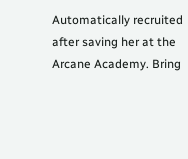Automatically recruited after saving her at the Arcane Academy. Bring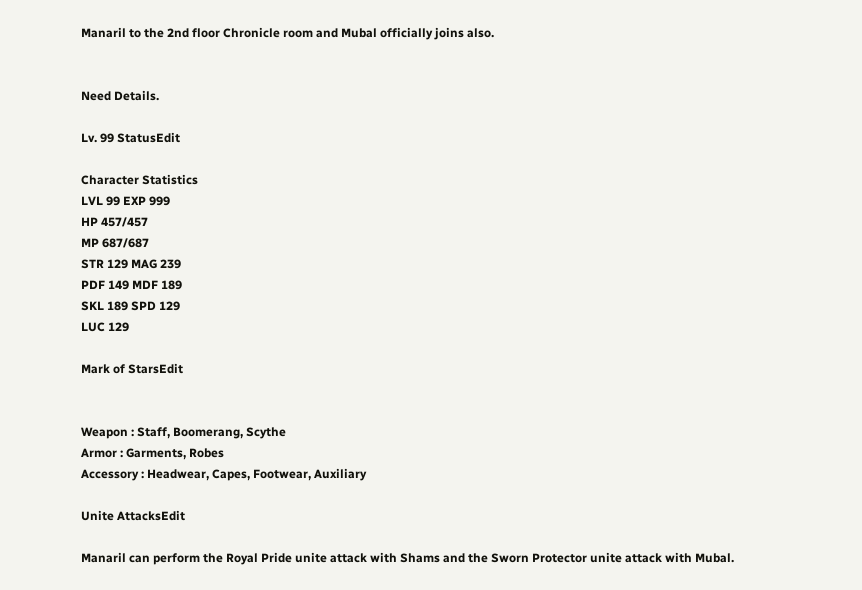Manaril to the 2nd floor Chronicle room and Mubal officially joins also.


Need Details.

Lv. 99 StatusEdit

Character Statistics
LVL 99 EXP 999
HP 457/457
MP 687/687
STR 129 MAG 239
PDF 149 MDF 189
SKL 189 SPD 129
LUC 129

Mark of StarsEdit


Weapon : Staff, Boomerang, Scythe
Armor : Garments, Robes
Accessory : Headwear, Capes, Footwear, Auxiliary

Unite AttacksEdit

Manaril can perform the Royal Pride unite attack with Shams and the Sworn Protector unite attack with Mubal.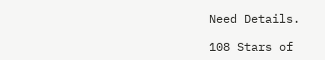Need Details.

108 Stars of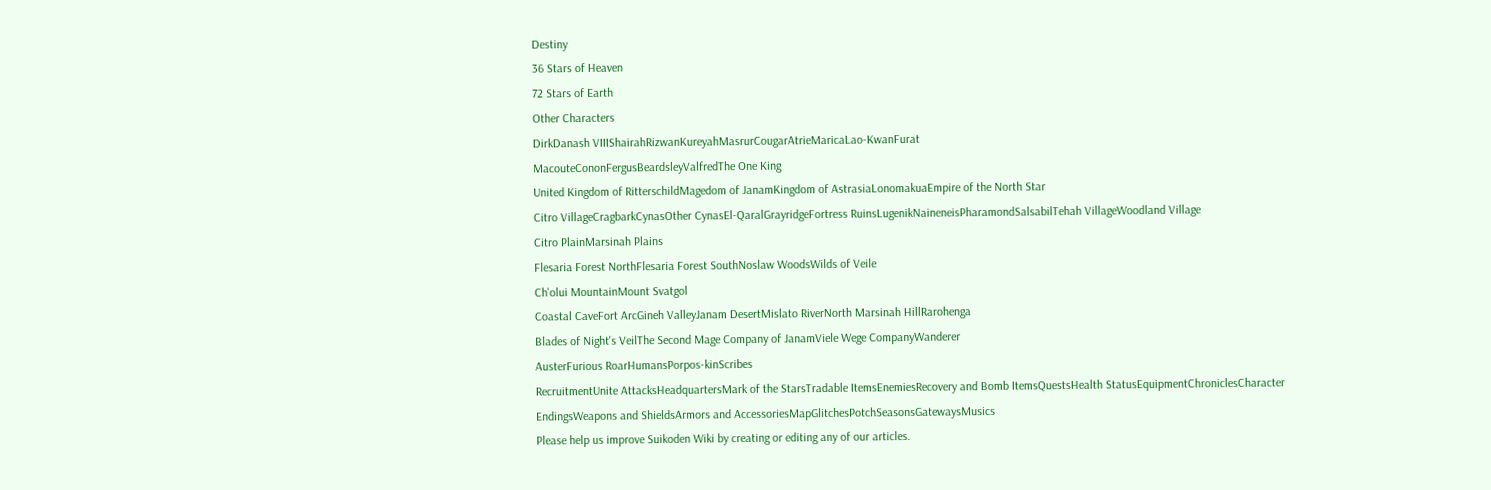Destiny
36 Stars of Heaven
72 Stars of Earth
Other Characters
DirkDanash VIIIShairahRizwanKureyahMasrurCougarAtrieMaricaLao-KwanFurat
MacouteCononFergusBeardsleyValfredThe One King
United Kingdom of RitterschildMagedom of JanamKingdom of AstrasiaLonomakuaEmpire of the North Star
Citro VillageCragbarkCynasOther CynasEl-QaralGrayridgeFortress RuinsLugenikNaineneisPharamondSalsabilTehah VillageWoodland Village
Citro PlainMarsinah Plains
Flesaria Forest NorthFlesaria Forest SouthNoslaw WoodsWilds of Veile
Ch'olui MountainMount Svatgol
Coastal CaveFort ArcGineh ValleyJanam DesertMislato RiverNorth Marsinah HillRarohenga
Blades of Night's VeilThe Second Mage Company of JanamViele Wege CompanyWanderer
AusterFurious RoarHumansPorpos-kinScribes
RecruitmentUnite AttacksHeadquartersMark of the StarsTradable ItemsEnemiesRecovery and Bomb ItemsQuestsHealth StatusEquipmentChroniclesCharacter EndingsWeapons and ShieldsArmors and AccessoriesMapGlitchesPotchSeasonsGatewaysMusics
Please help us improve Suikoden Wiki by creating or editing any of our articles.